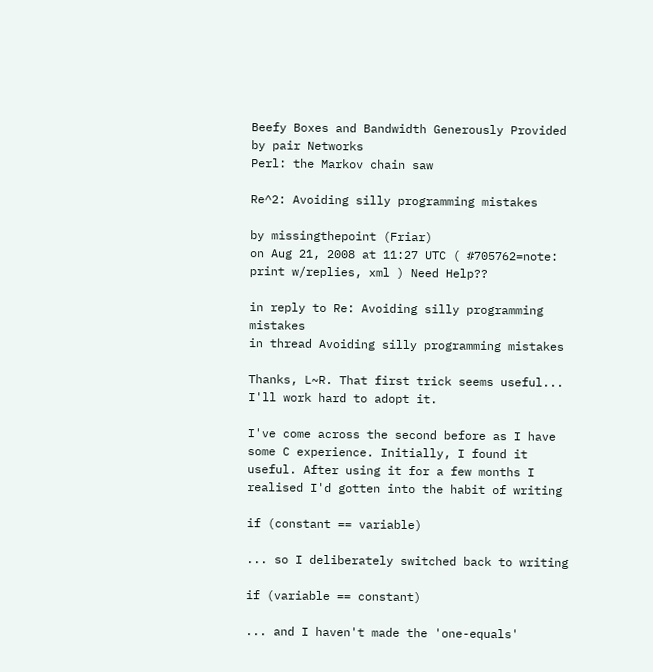Beefy Boxes and Bandwidth Generously Provided by pair Networks
Perl: the Markov chain saw

Re^2: Avoiding silly programming mistakes

by missingthepoint (Friar)
on Aug 21, 2008 at 11:27 UTC ( #705762=note: print w/replies, xml ) Need Help??

in reply to Re: Avoiding silly programming mistakes
in thread Avoiding silly programming mistakes

Thanks, L~R. That first trick seems useful... I'll work hard to adopt it.

I've come across the second before as I have some C experience. Initially, I found it useful. After using it for a few months I realised I'd gotten into the habit of writing

if (constant == variable)

... so I deliberately switched back to writing

if (variable == constant)

... and I haven't made the 'one-equals'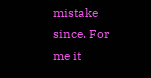mistake since. For me it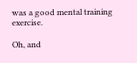was a good mental training exercise.

Oh, and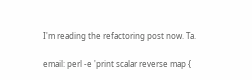I'm reading the refactoring post now. Ta.

email: perl -e 'print scalar reverse map {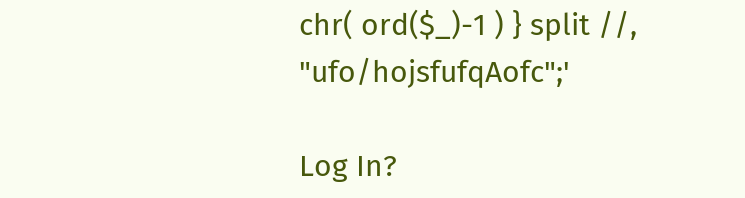chr( ord($_)-1 ) } split //, "ufo/hojsfufqAofc";'

Log In?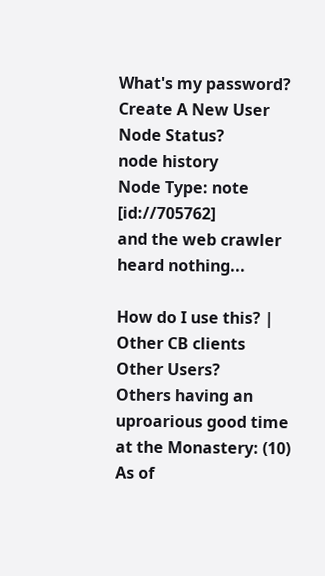What's my password?
Create A New User
Node Status?
node history
Node Type: note [id://705762]
and the web crawler heard nothing...

How do I use this? | Other CB clients
Other Users?
Others having an uproarious good time at the Monastery: (10)
As of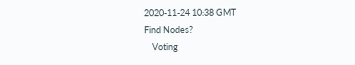2020-11-24 10:38 GMT
Find Nodes?
    Voting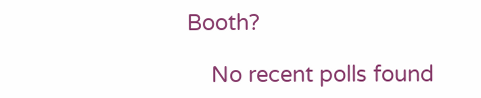Booth?

    No recent polls found